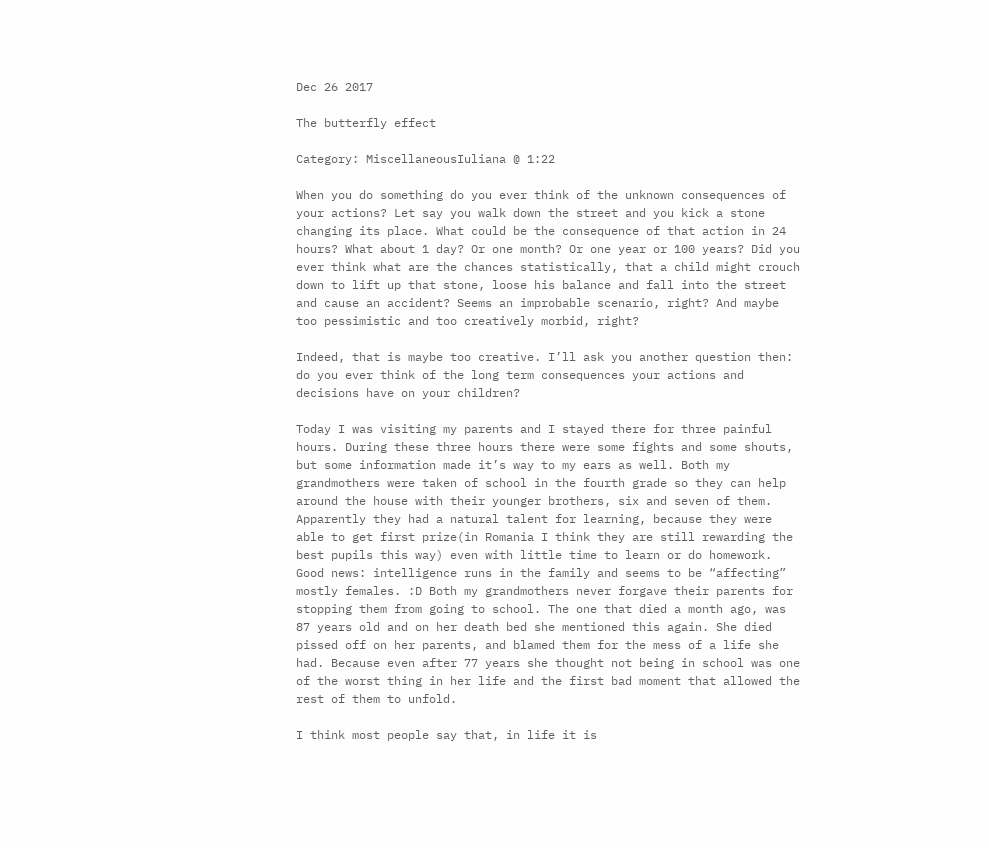Dec 26 2017

The butterfly effect

Category: MiscellaneousIuliana @ 1:22

When you do something do you ever think of the unknown consequences of your actions? Let say you walk down the street and you kick a stone changing its place. What could be the consequence of that action in 24 hours? What about 1 day? Or one month? Or one year or 100 years? Did you ever think what are the chances statistically, that a child might crouch down to lift up that stone, loose his balance and fall into the street and cause an accident? Seems an improbable scenario, right? And maybe too pessimistic and too creatively morbid, right?

Indeed, that is maybe too creative. I’ll ask you another question then: do you ever think of the long term consequences your actions and decisions have on your children?

Today I was visiting my parents and I stayed there for three painful hours. During these three hours there were some fights and some shouts, but some information made it’s way to my ears as well. Both my grandmothers were taken of school in the fourth grade so they can help around the house with their younger brothers, six and seven of them. Apparently they had a natural talent for learning, because they were able to get first prize(in Romania I think they are still rewarding the best pupils this way) even with little time to learn or do homework. Good news: intelligence runs in the family and seems to be “affecting” mostly females. :D Both my grandmothers never forgave their parents for stopping them from going to school. The one that died a month ago, was 87 years old and on her death bed she mentioned this again. She died pissed off on her parents, and blamed them for the mess of a life she had. Because even after 77 years she thought not being in school was one of the worst thing in her life and the first bad moment that allowed the rest of them to unfold.

I think most people say that, in life it is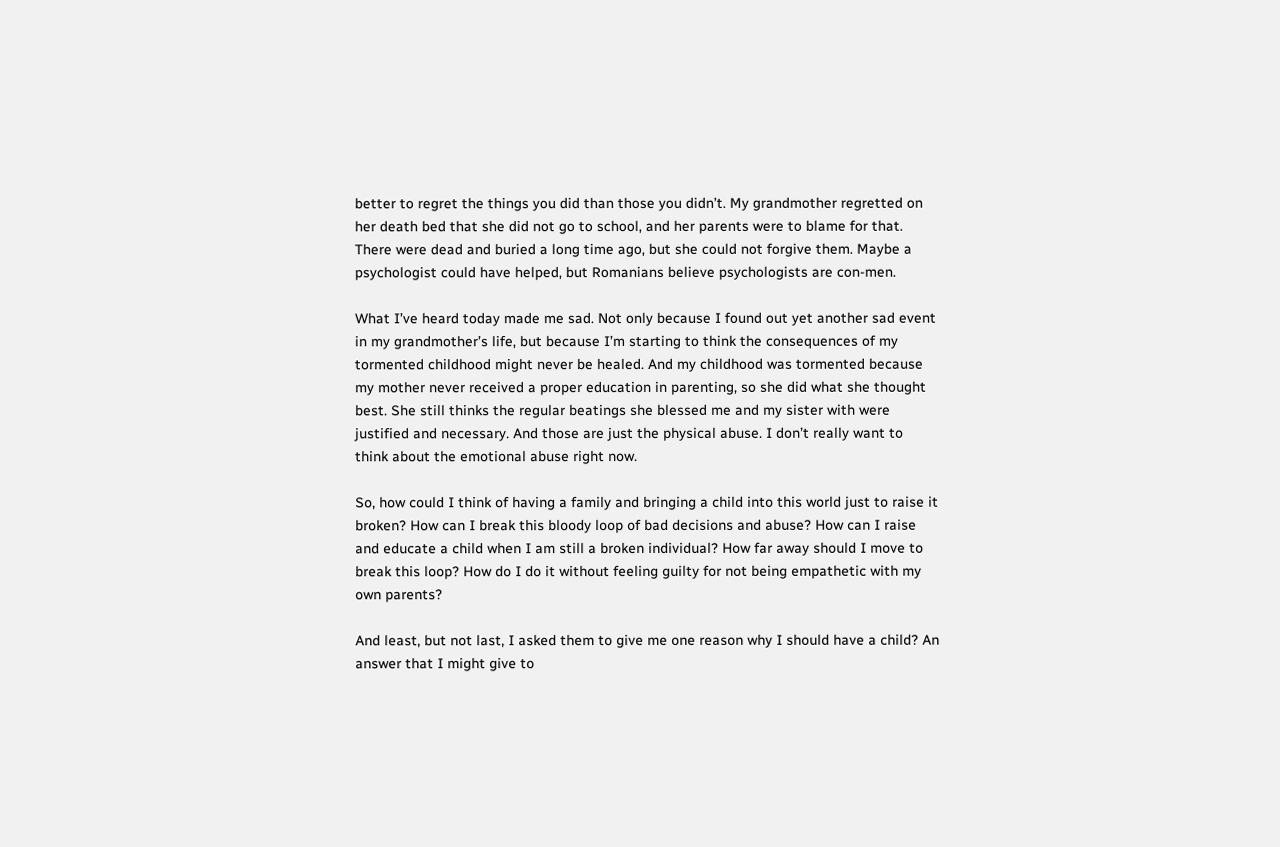better to regret the things you did than those you didn’t. My grandmother regretted on her death bed that she did not go to school, and her parents were to blame for that. There were dead and buried a long time ago, but she could not forgive them. Maybe a psychologist could have helped, but Romanians believe psychologists are con-men.

What I’ve heard today made me sad. Not only because I found out yet another sad event in my grandmother’s life, but because I’m starting to think the consequences of my tormented childhood might never be healed. And my childhood was tormented because my mother never received a proper education in parenting, so she did what she thought best. She still thinks the regular beatings she blessed me and my sister with were justified and necessary. And those are just the physical abuse. I don’t really want to think about the emotional abuse right now.

So, how could I think of having a family and bringing a child into this world just to raise it broken? How can I break this bloody loop of bad decisions and abuse? How can I raise and educate a child when I am still a broken individual? How far away should I move to break this loop? How do I do it without feeling guilty for not being empathetic with my own parents?

And least, but not last, I asked them to give me one reason why I should have a child? An answer that I might give to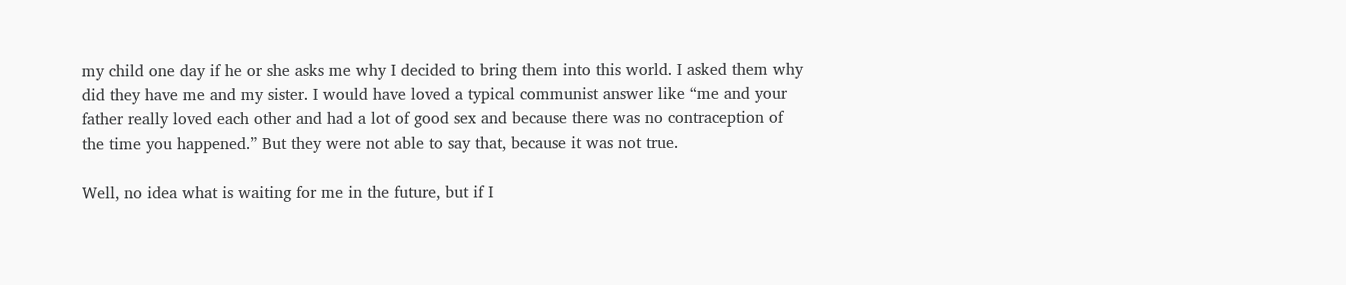my child one day if he or she asks me why I decided to bring them into this world. I asked them why did they have me and my sister. I would have loved a typical communist answer like “me and your father really loved each other and had a lot of good sex and because there was no contraception of the time you happened.” But they were not able to say that, because it was not true.

Well, no idea what is waiting for me in the future, but if I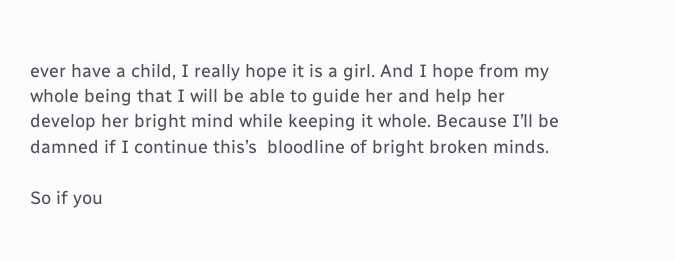ever have a child, I really hope it is a girl. And I hope from my whole being that I will be able to guide her and help her develop her bright mind while keeping it whole. Because I’ll be damned if I continue this’s  bloodline of bright broken minds.

So if you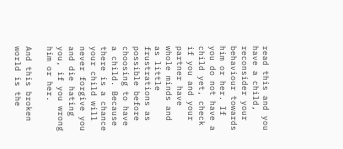read this and you have a child, reconsider your behaviour towards him or her. If you do not have a child yet, check if you and your partner have whole minds and as little frustrations as possible before choosing to have a child. Because there is a chance your child will never forgive you and die hating you, if you wrong him or her.

And this broken world is the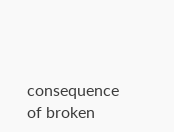consequence of broken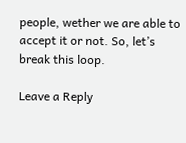people, wether we are able to accept it or not. So, let’s break this loop.

Leave a Reply